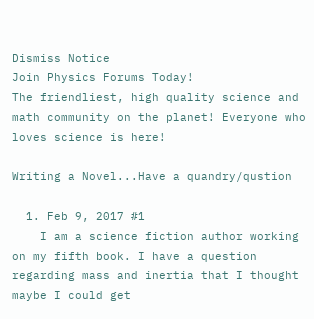Dismiss Notice
Join Physics Forums Today!
The friendliest, high quality science and math community on the planet! Everyone who loves science is here!

Writing a Novel...Have a quandry/qustion

  1. Feb 9, 2017 #1
    I am a science fiction author working on my fifth book. I have a question regarding mass and inertia that I thought maybe I could get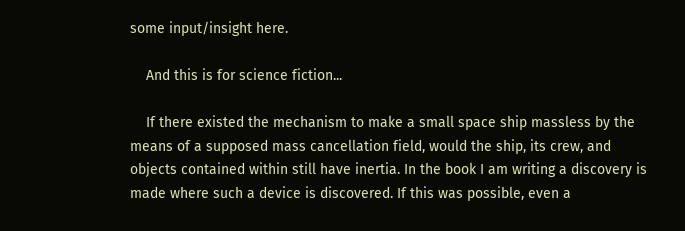some input/insight here.

    And this is for science fiction...

    If there existed the mechanism to make a small space ship massless by the means of a supposed mass cancellation field, would the ship, its crew, and objects contained within still have inertia. In the book I am writing a discovery is made where such a device is discovered. If this was possible, even a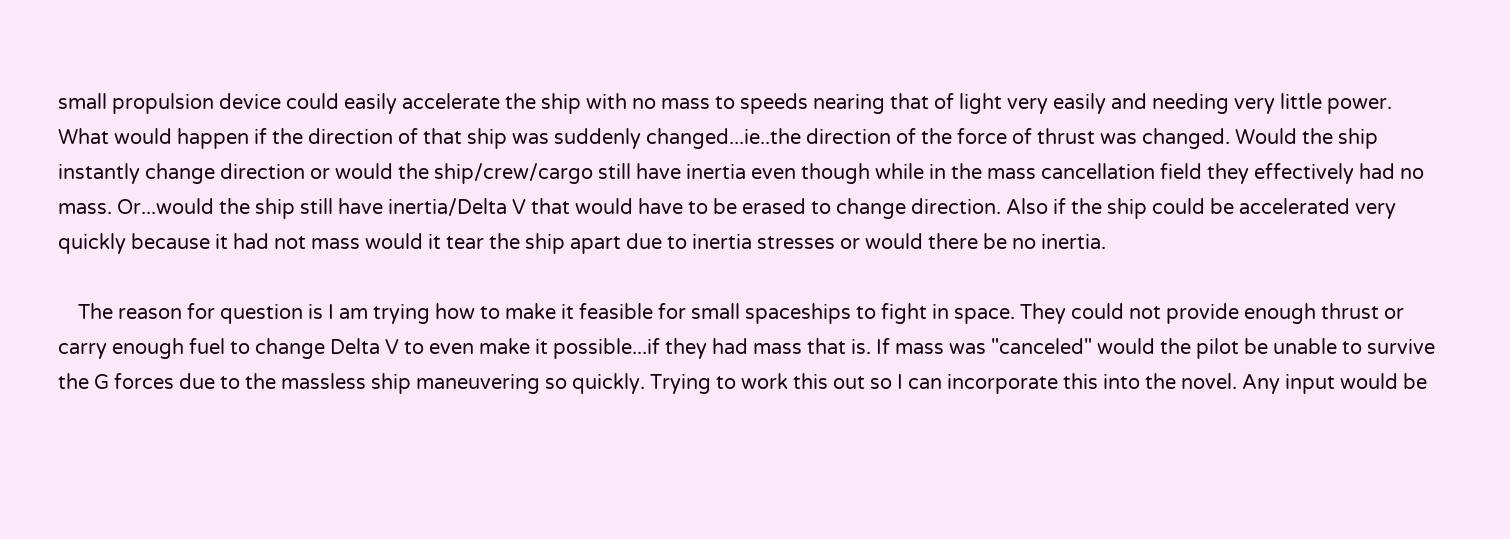small propulsion device could easily accelerate the ship with no mass to speeds nearing that of light very easily and needing very little power. What would happen if the direction of that ship was suddenly changed...ie..the direction of the force of thrust was changed. Would the ship instantly change direction or would the ship/crew/cargo still have inertia even though while in the mass cancellation field they effectively had no mass. Or...would the ship still have inertia/Delta V that would have to be erased to change direction. Also if the ship could be accelerated very quickly because it had not mass would it tear the ship apart due to inertia stresses or would there be no inertia.

    The reason for question is I am trying how to make it feasible for small spaceships to fight in space. They could not provide enough thrust or carry enough fuel to change Delta V to even make it possible...if they had mass that is. If mass was "canceled" would the pilot be unable to survive the G forces due to the massless ship maneuvering so quickly. Trying to work this out so I can incorporate this into the novel. Any input would be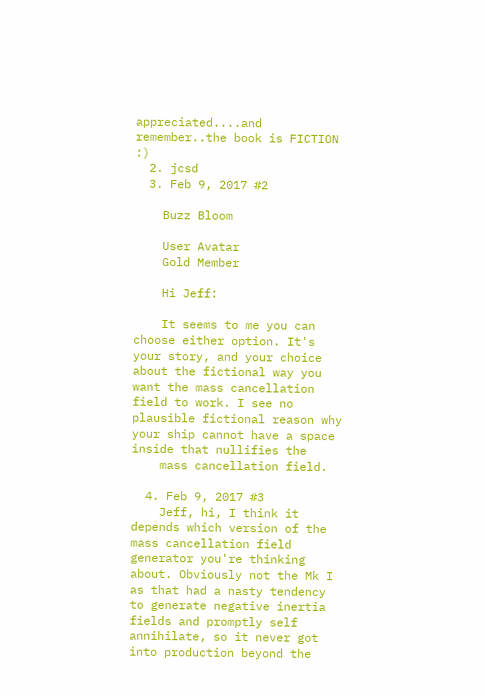appreciated....and remember..the book is FICTION :)
  2. jcsd
  3. Feb 9, 2017 #2

    Buzz Bloom

    User Avatar
    Gold Member

    Hi Jeff:

    It seems to me you can choose either option. It's your story, and your choice about the fictional way you want the mass cancellation field to work. I see no plausible fictional reason why your ship cannot have a space inside that nullifies the
    mass cancellation field.

  4. Feb 9, 2017 #3
    Jeff, hi, I think it depends which version of the mass cancellation field generator you're thinking about. Obviously not the Mk I as that had a nasty tendency to generate negative inertia fields and promptly self annihilate, so it never got into production beyond the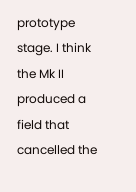prototype stage. I think the Mk II produced a field that cancelled the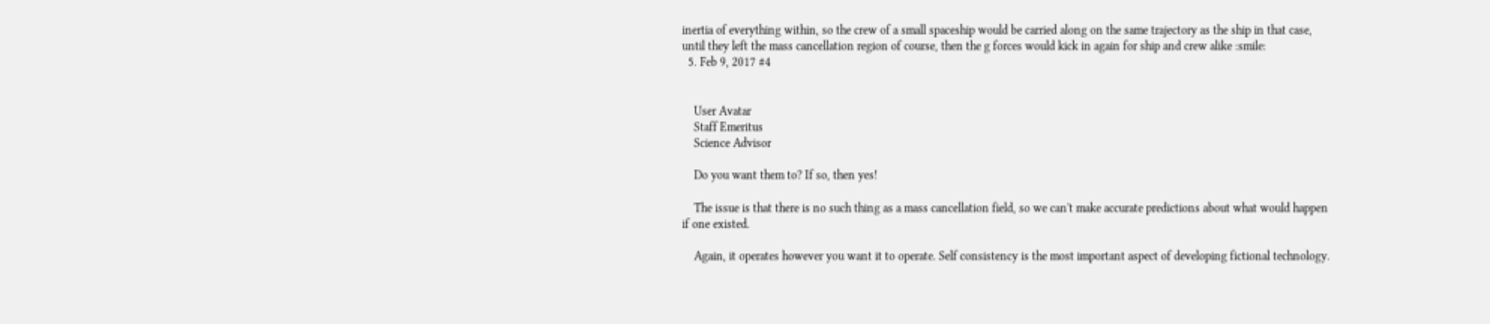inertia of everything within, so the crew of a small spaceship would be carried along on the same trajectory as the ship in that case, until they left the mass cancellation region of course, then the g forces would kick in again for ship and crew alike :smile:
  5. Feb 9, 2017 #4


    User Avatar
    Staff Emeritus
    Science Advisor

    Do you want them to? If so, then yes!

    The issue is that there is no such thing as a mass cancellation field, so we can't make accurate predictions about what would happen if one existed.

    Again, it operates however you want it to operate. Self consistency is the most important aspect of developing fictional technology.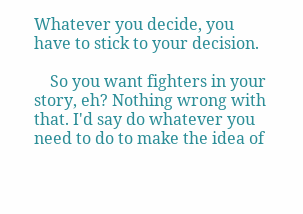Whatever you decide, you have to stick to your decision.

    So you want fighters in your story, eh? Nothing wrong with that. I'd say do whatever you need to do to make the idea of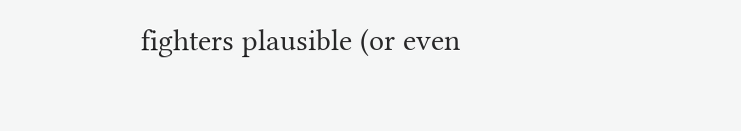fighters plausible (or even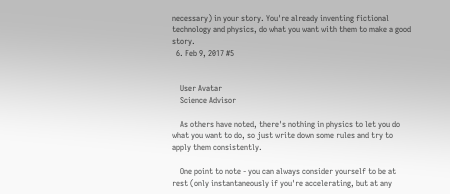necessary) in your story. You're already inventing fictional technology and physics, do what you want with them to make a good story.
  6. Feb 9, 2017 #5


    User Avatar
    Science Advisor

    As others have noted, there's nothing in physics to let you do what you want to do, so just write down some rules and try to apply them consistently.

    One point to note - you can always consider yourself to be at rest (only instantaneously if you're accelerating, but at any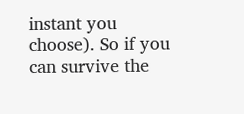instant you choose). So if you can survive the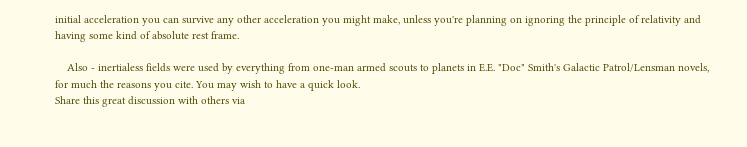initial acceleration you can survive any other acceleration you might make, unless you're planning on ignoring the principle of relativity and having some kind of absolute rest frame.

    Also - inertialess fields were used by everything from one-man armed scouts to planets in E.E. "Doc" Smith's Galactic Patrol/Lensman novels, for much the reasons you cite. You may wish to have a quick look.
Share this great discussion with others via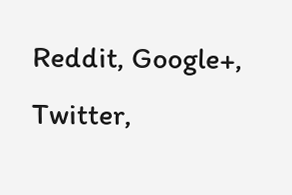Reddit, Google+, Twitter,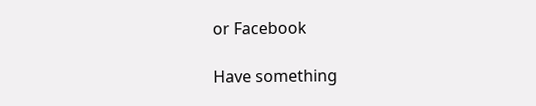or Facebook

Have something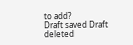to add?
Draft saved Draft deleted